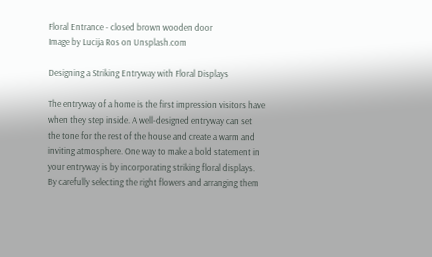Floral Entrance - closed brown wooden door
Image by Lucija Ros on Unsplash.com

Designing a Striking Entryway with Floral Displays

The entryway of a home is the first impression visitors have when they step inside. A well-designed entryway can set the tone for the rest of the house and create a warm and inviting atmosphere. One way to make a bold statement in your entryway is by incorporating striking floral displays. By carefully selecting the right flowers and arranging them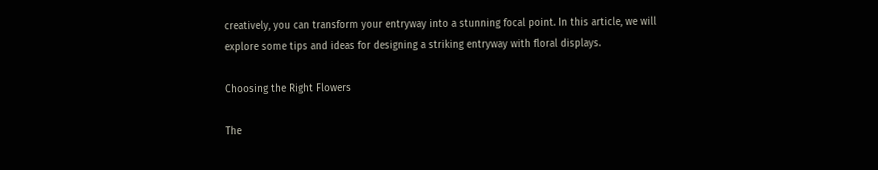creatively, you can transform your entryway into a stunning focal point. In this article, we will explore some tips and ideas for designing a striking entryway with floral displays.

Choosing the Right Flowers

The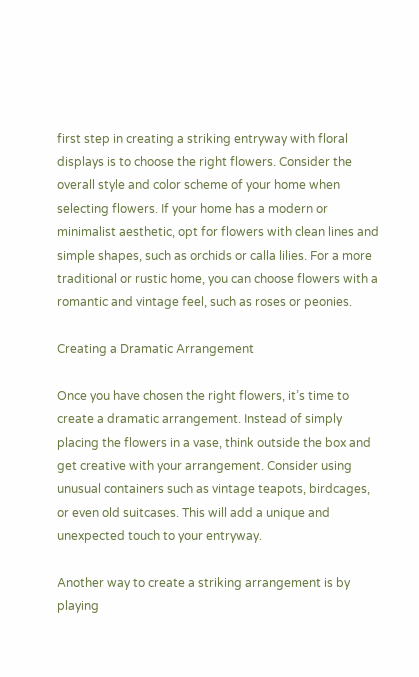first step in creating a striking entryway with floral displays is to choose the right flowers. Consider the overall style and color scheme of your home when selecting flowers. If your home has a modern or minimalist aesthetic, opt for flowers with clean lines and simple shapes, such as orchids or calla lilies. For a more traditional or rustic home, you can choose flowers with a romantic and vintage feel, such as roses or peonies.

Creating a Dramatic Arrangement

Once you have chosen the right flowers, it’s time to create a dramatic arrangement. Instead of simply placing the flowers in a vase, think outside the box and get creative with your arrangement. Consider using unusual containers such as vintage teapots, birdcages, or even old suitcases. This will add a unique and unexpected touch to your entryway.

Another way to create a striking arrangement is by playing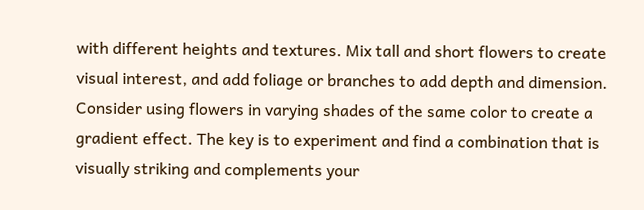with different heights and textures. Mix tall and short flowers to create visual interest, and add foliage or branches to add depth and dimension. Consider using flowers in varying shades of the same color to create a gradient effect. The key is to experiment and find a combination that is visually striking and complements your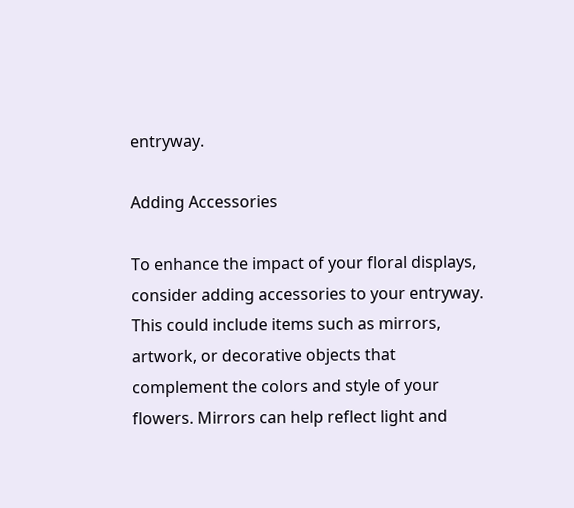entryway.

Adding Accessories

To enhance the impact of your floral displays, consider adding accessories to your entryway. This could include items such as mirrors, artwork, or decorative objects that complement the colors and style of your flowers. Mirrors can help reflect light and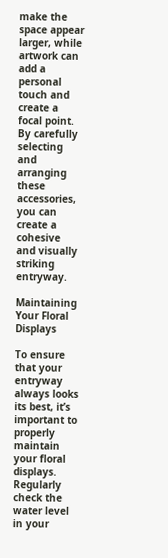make the space appear larger, while artwork can add a personal touch and create a focal point. By carefully selecting and arranging these accessories, you can create a cohesive and visually striking entryway.

Maintaining Your Floral Displays

To ensure that your entryway always looks its best, it’s important to properly maintain your floral displays. Regularly check the water level in your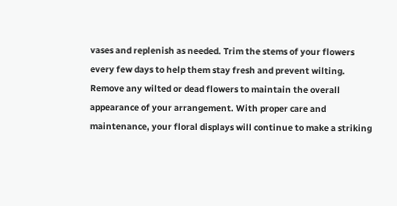vases and replenish as needed. Trim the stems of your flowers every few days to help them stay fresh and prevent wilting. Remove any wilted or dead flowers to maintain the overall appearance of your arrangement. With proper care and maintenance, your floral displays will continue to make a striking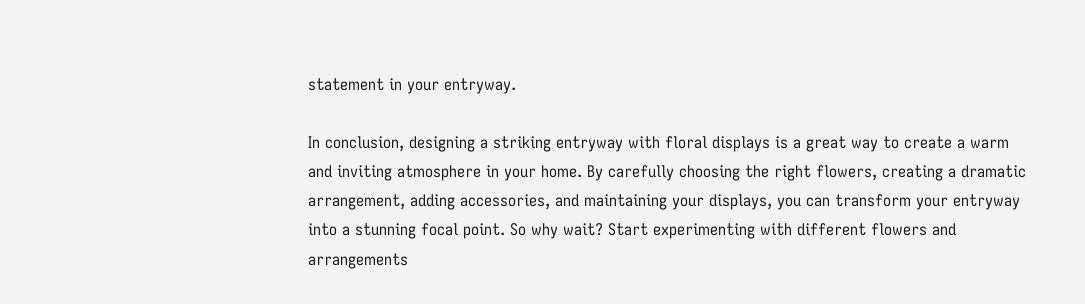statement in your entryway.

In conclusion, designing a striking entryway with floral displays is a great way to create a warm and inviting atmosphere in your home. By carefully choosing the right flowers, creating a dramatic arrangement, adding accessories, and maintaining your displays, you can transform your entryway into a stunning focal point. So why wait? Start experimenting with different flowers and arrangements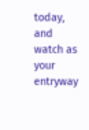today, and watch as your entryway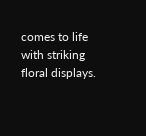comes to life with striking floral displays.